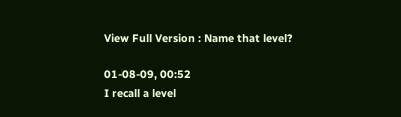View Full Version : Name that level?

01-08-09, 00:52
I recall a level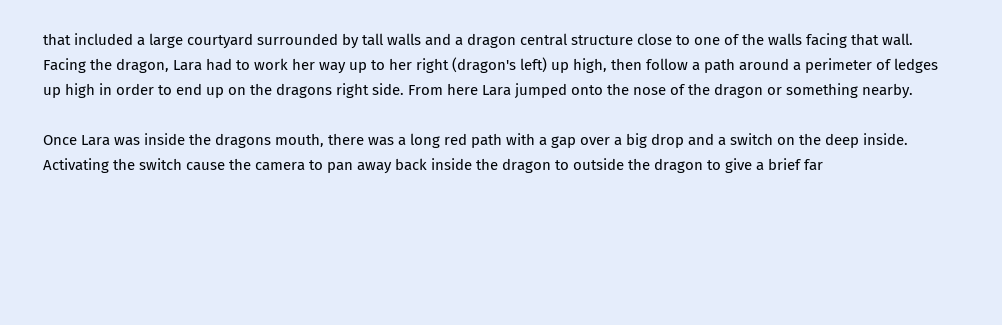that included a large courtyard surrounded by tall walls and a dragon central structure close to one of the walls facing that wall. Facing the dragon, Lara had to work her way up to her right (dragon's left) up high, then follow a path around a perimeter of ledges up high in order to end up on the dragons right side. From here Lara jumped onto the nose of the dragon or something nearby.

Once Lara was inside the dragons mouth, there was a long red path with a gap over a big drop and a switch on the deep inside. Activating the switch cause the camera to pan away back inside the dragon to outside the dragon to give a brief far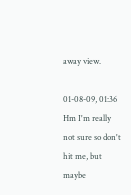away view.

01-08-09, 01:36
Hm I'm really not sure so don't hit me, but maybe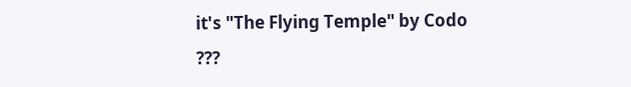it's "The Flying Temple" by Codo ???